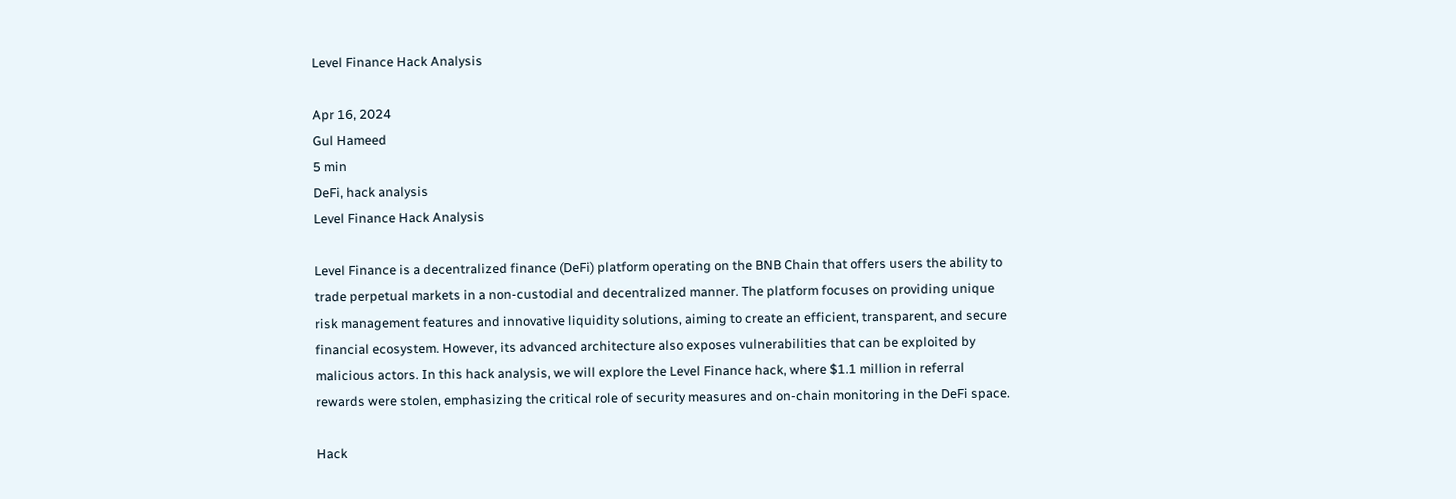Level Finance Hack Analysis

Apr 16, 2024
Gul Hameed
5 min
DeFi, hack analysis
Level Finance Hack Analysis

Level Finance is a decentralized finance (DeFi) platform operating on the BNB Chain that offers users the ability to trade perpetual markets in a non-custodial and decentralized manner. The platform focuses on providing unique risk management features and innovative liquidity solutions, aiming to create an efficient, transparent, and secure financial ecosystem. However, its advanced architecture also exposes vulnerabilities that can be exploited by malicious actors. In this hack analysis, we will explore the Level Finance hack, where $1.1 million in referral rewards were stolen, emphasizing the critical role of security measures and on-chain monitoring in the DeFi space.

Hack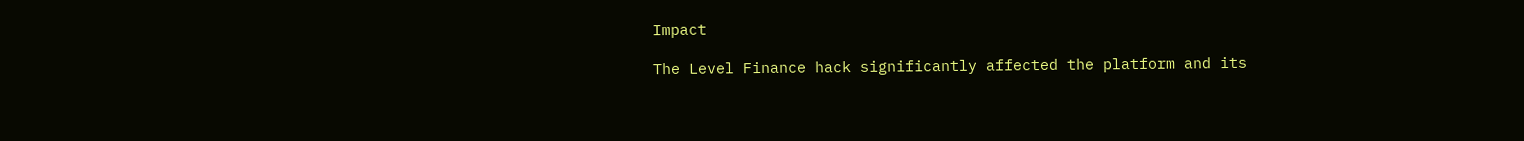Impact

The Level Finance hack significantly affected the platform and its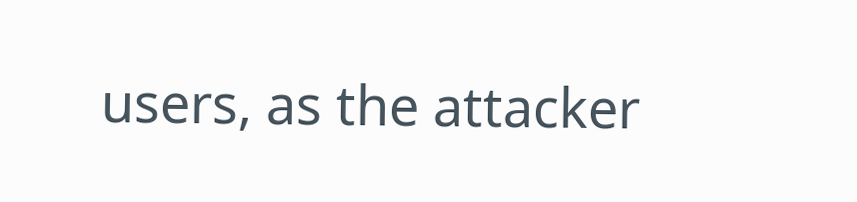users, as the attacker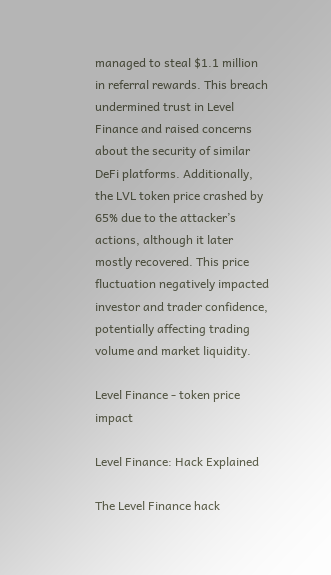managed to steal $1.1 million in referral rewards. This breach undermined trust in Level Finance and raised concerns about the security of similar DeFi platforms. Additionally, the LVL token price crashed by 65% due to the attacker’s actions, although it later mostly recovered. This price fluctuation negatively impacted investor and trader confidence, potentially affecting trading volume and market liquidity.

Level Finance - token price impact

Level Finance: Hack Explained

The Level Finance hack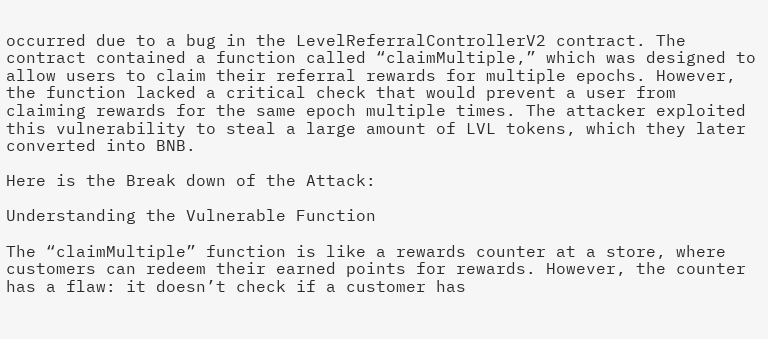occurred due to a bug in the LevelReferralControllerV2 contract. The contract contained a function called “claimMultiple,” which was designed to allow users to claim their referral rewards for multiple epochs. However, the function lacked a critical check that would prevent a user from claiming rewards for the same epoch multiple times. The attacker exploited this vulnerability to steal a large amount of LVL tokens, which they later converted into BNB.

Here is the Break down of the Attack:

Understanding the Vulnerable Function

The “claimMultiple” function is like a rewards counter at a store, where customers can redeem their earned points for rewards. However, the counter has a flaw: it doesn’t check if a customer has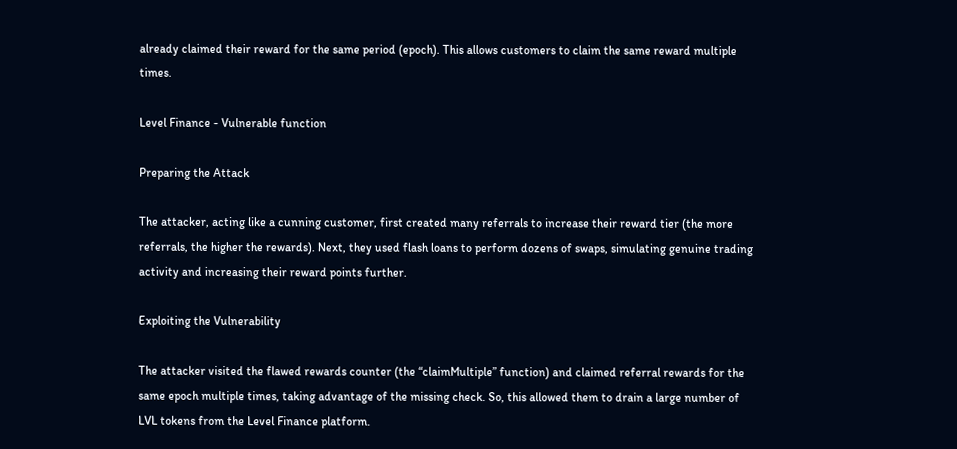already claimed their reward for the same period (epoch). This allows customers to claim the same reward multiple times.

Level Finance - Vulnerable function

Preparing the Attack

The attacker, acting like a cunning customer, first created many referrals to increase their reward tier (the more referrals, the higher the rewards). Next, they used flash loans to perform dozens of swaps, simulating genuine trading activity and increasing their reward points further.

Exploiting the Vulnerability

The attacker visited the flawed rewards counter (the “claimMultiple” function) and claimed referral rewards for the same epoch multiple times, taking advantage of the missing check. So, this allowed them to drain a large number of LVL tokens from the Level Finance platform.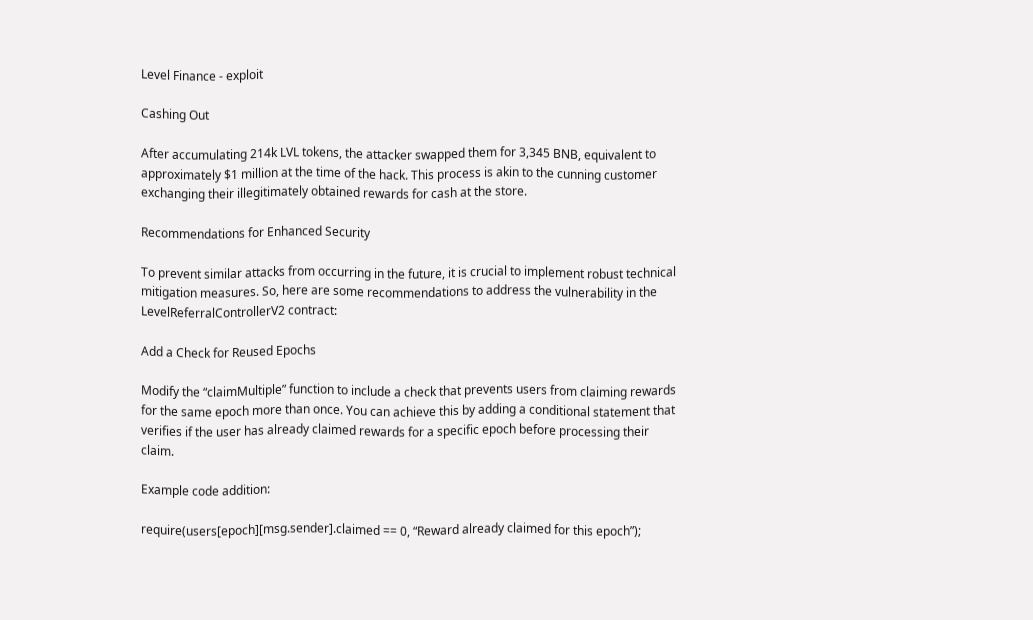Level Finance - exploit

Cashing Out

After accumulating 214k LVL tokens, the attacker swapped them for 3,345 BNB, equivalent to approximately $1 million at the time of the hack. This process is akin to the cunning customer exchanging their illegitimately obtained rewards for cash at the store.

Recommendations for Enhanced Security

To prevent similar attacks from occurring in the future, it is crucial to implement robust technical mitigation measures. So, here are some recommendations to address the vulnerability in the LevelReferralControllerV2 contract:

Add a Check for Reused Epochs

Modify the “claimMultiple” function to include a check that prevents users from claiming rewards for the same epoch more than once. You can achieve this by adding a conditional statement that verifies if the user has already claimed rewards for a specific epoch before processing their claim.

Example code addition:

require(users[epoch][msg.sender].claimed == 0, “Reward already claimed for this epoch”);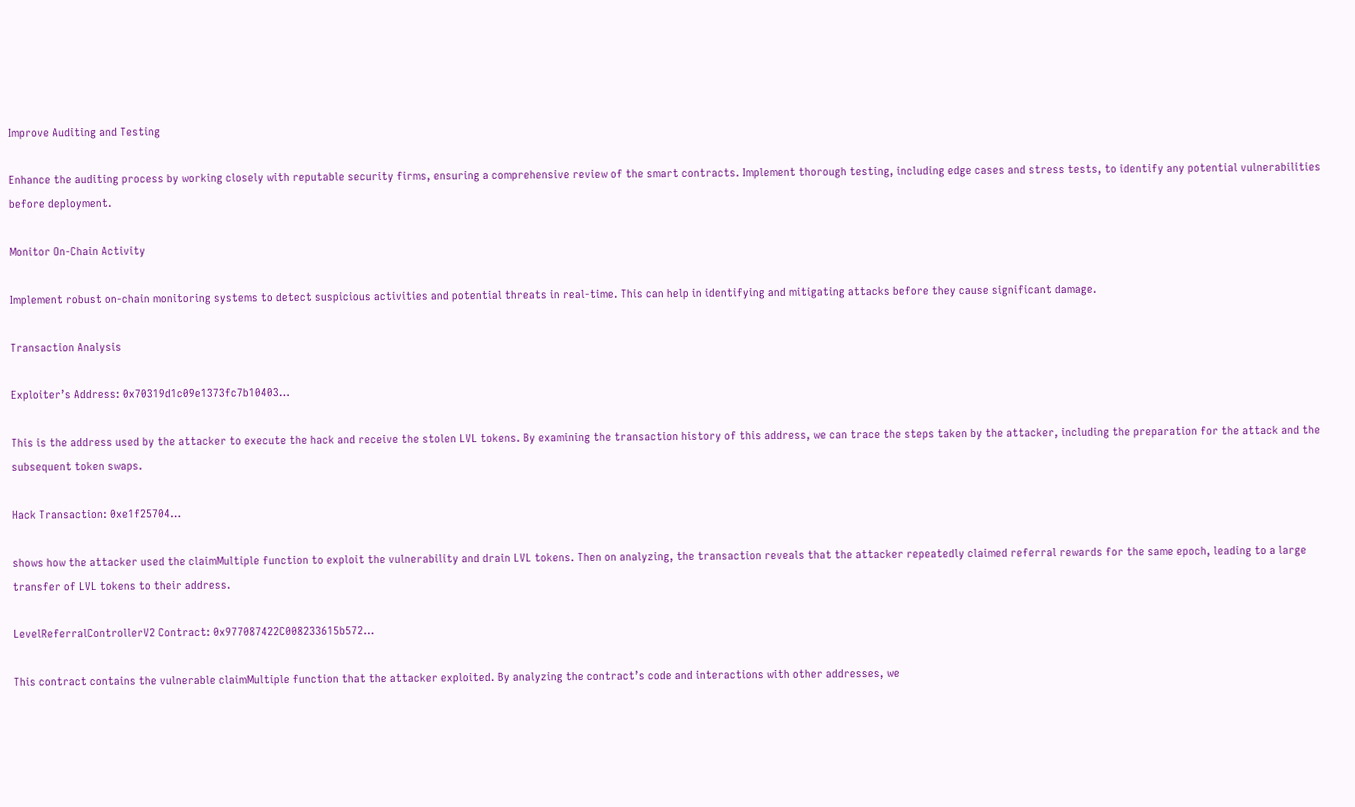Improve Auditing and Testing

Enhance the auditing process by working closely with reputable security firms, ensuring a comprehensive review of the smart contracts. Implement thorough testing, including edge cases and stress tests, to identify any potential vulnerabilities before deployment.

Monitor On-Chain Activity

Implement robust on-chain monitoring systems to detect suspicious activities and potential threats in real-time. This can help in identifying and mitigating attacks before they cause significant damage.

Transaction Analysis

Exploiter’s Address: 0x70319d1c09e1373fc7b10403…

This is the address used by the attacker to execute the hack and receive the stolen LVL tokens. By examining the transaction history of this address, we can trace the steps taken by the attacker, including the preparation for the attack and the subsequent token swaps.

Hack Transaction: 0xe1f25704…

shows how the attacker used the claimMultiple function to exploit the vulnerability and drain LVL tokens. Then on analyzing, the transaction reveals that the attacker repeatedly claimed referral rewards for the same epoch, leading to a large transfer of LVL tokens to their address.

LevelReferralControllerV2 Contract: 0x977087422C008233615b572…

This contract contains the vulnerable claimMultiple function that the attacker exploited. By analyzing the contract’s code and interactions with other addresses, we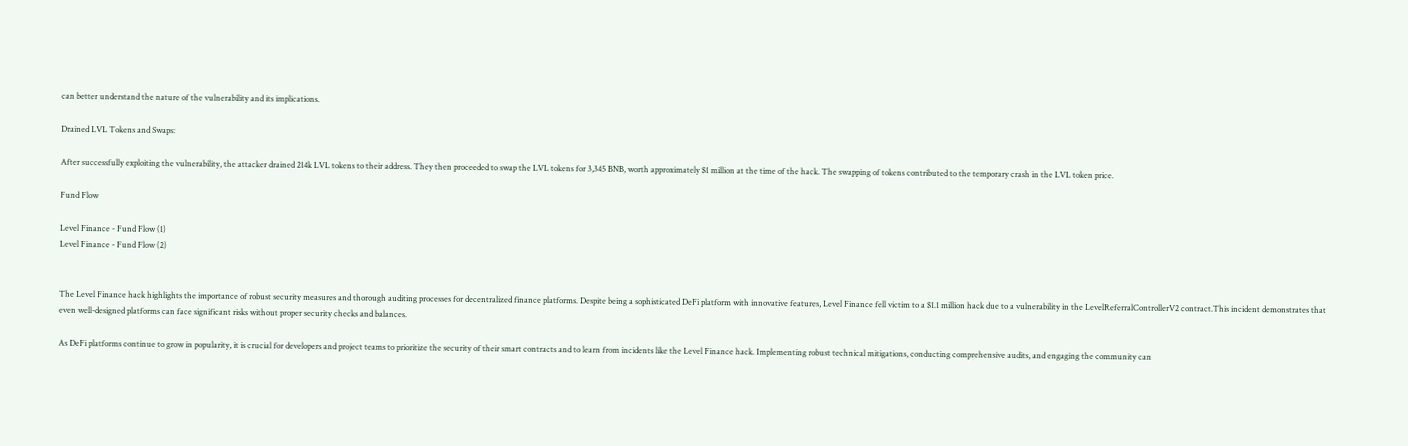can better understand the nature of the vulnerability and its implications.

Drained LVL Tokens and Swaps:

After successfully exploiting the vulnerability, the attacker drained 214k LVL tokens to their address. They then proceeded to swap the LVL tokens for 3,345 BNB, worth approximately $1 million at the time of the hack. The swapping of tokens contributed to the temporary crash in the LVL token price.

Fund Flow

Level Finance - Fund Flow (1)
Level Finance - Fund Flow (2)


The Level Finance hack highlights the importance of robust security measures and thorough auditing processes for decentralized finance platforms. Despite being a sophisticated DeFi platform with innovative features, Level Finance fell victim to a $1.1 million hack due to a vulnerability in the LevelReferralControllerV2 contract.This incident demonstrates that even well-designed platforms can face significant risks without proper security checks and balances.

As DeFi platforms continue to grow in popularity, it is crucial for developers and project teams to prioritize the security of their smart contracts and to learn from incidents like the Level Finance hack. Implementing robust technical mitigations, conducting comprehensive audits, and engaging the community can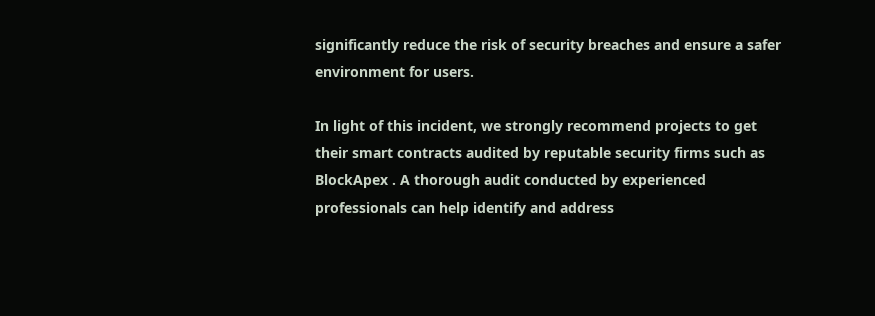significantly reduce the risk of security breaches and ensure a safer environment for users.

In light of this incident, we strongly recommend projects to get their smart contracts audited by reputable security firms such as BlockApex . A thorough audit conducted by experienced professionals can help identify and address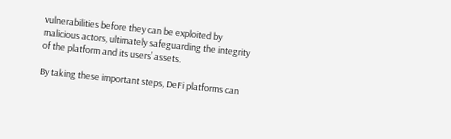vulnerabilities before they can be exploited by malicious actors, ultimately safeguarding the integrity of the platform and its users’ assets.

By taking these important steps, DeFi platforms can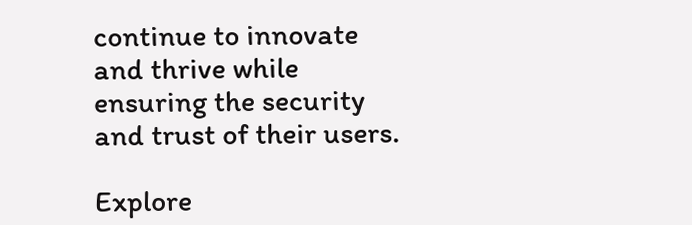continue to innovate and thrive while ensuring the security and trust of their users.

Explore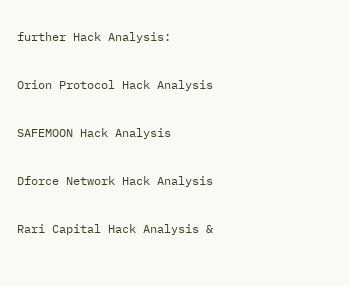further Hack Analysis:

Orion Protocol Hack Analysis

SAFEMOON Hack Analysis

Dforce Network Hack Analysis

Rari Capital Hack Analysis &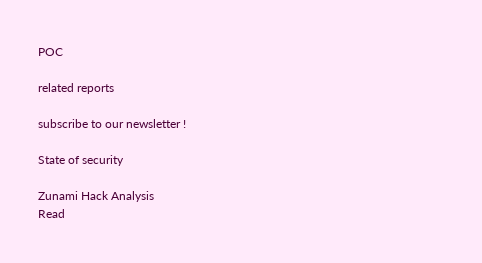POC

related reports

subscribe to our newsletter !

State of security

Zunami Hack Analysis
Read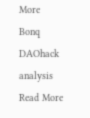More
Bonq DAOhack analysis
Read More